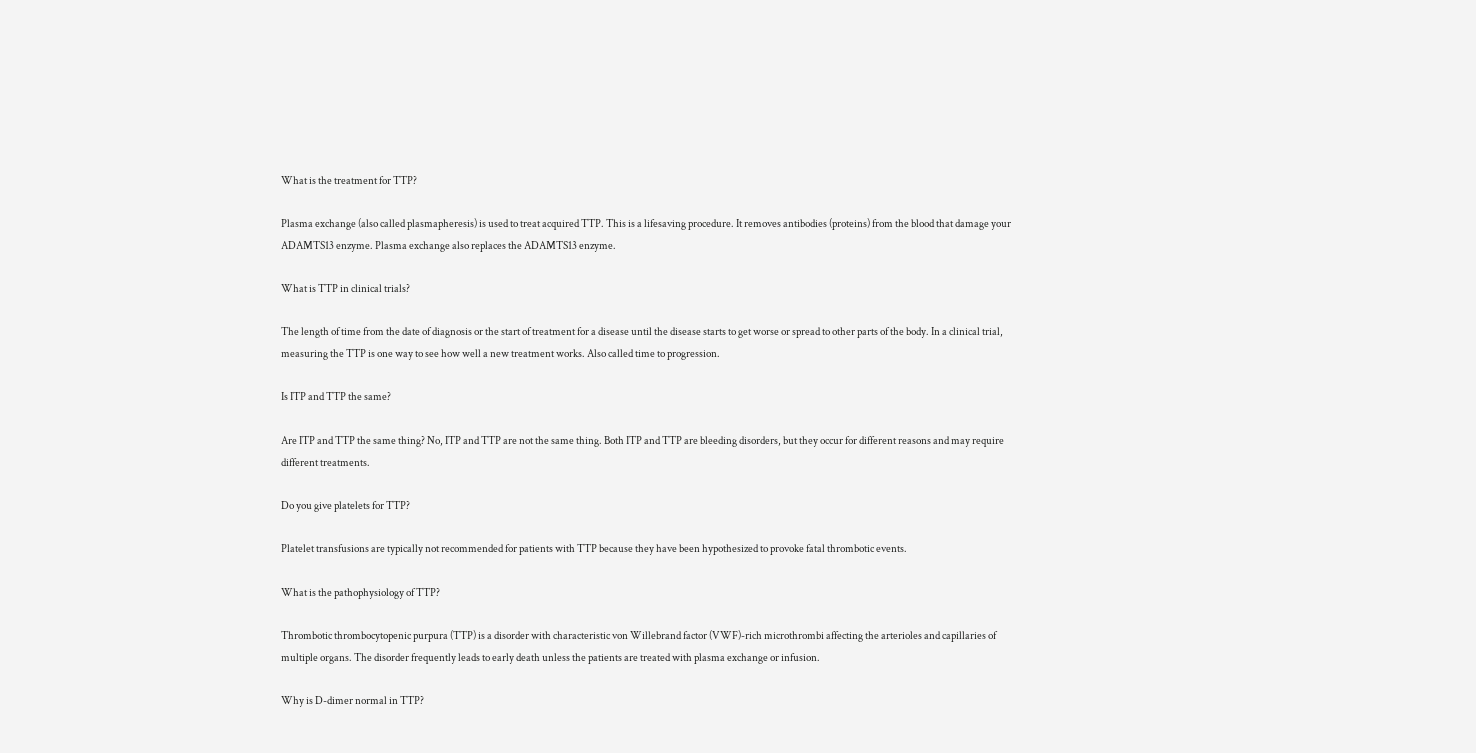What is the treatment for TTP?

Plasma exchange (also called plasmapheresis) is used to treat acquired TTP. This is a lifesaving procedure. It removes antibodies (proteins) from the blood that damage your ADAMTS13 enzyme. Plasma exchange also replaces the ADAMTS13 enzyme.

What is TTP in clinical trials?

The length of time from the date of diagnosis or the start of treatment for a disease until the disease starts to get worse or spread to other parts of the body. In a clinical trial, measuring the TTP is one way to see how well a new treatment works. Also called time to progression.

Is ITP and TTP the same?

Are ITP and TTP the same thing? No, ITP and TTP are not the same thing. Both ITP and TTP are bleeding disorders, but they occur for different reasons and may require different treatments.

Do you give platelets for TTP?

Platelet transfusions are typically not recommended for patients with TTP because they have been hypothesized to provoke fatal thrombotic events.

What is the pathophysiology of TTP?

Thrombotic thrombocytopenic purpura (TTP) is a disorder with characteristic von Willebrand factor (VWF)-rich microthrombi affecting the arterioles and capillaries of multiple organs. The disorder frequently leads to early death unless the patients are treated with plasma exchange or infusion.

Why is D-dimer normal in TTP?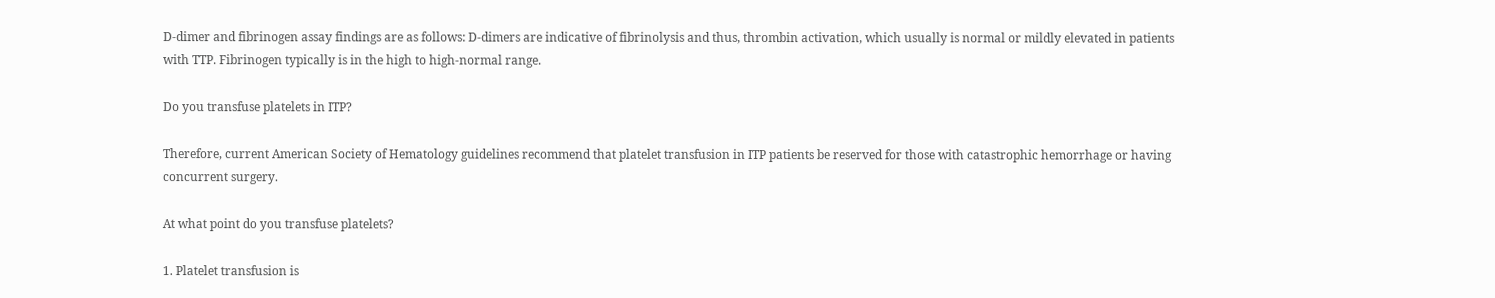D-dimer and fibrinogen assay findings are as follows: D-dimers are indicative of fibrinolysis and thus, thrombin activation, which usually is normal or mildly elevated in patients with TTP. Fibrinogen typically is in the high to high-normal range.

Do you transfuse platelets in ITP?

Therefore, current American Society of Hematology guidelines recommend that platelet transfusion in ITP patients be reserved for those with catastrophic hemorrhage or having concurrent surgery.

At what point do you transfuse platelets?

1. Platelet transfusion is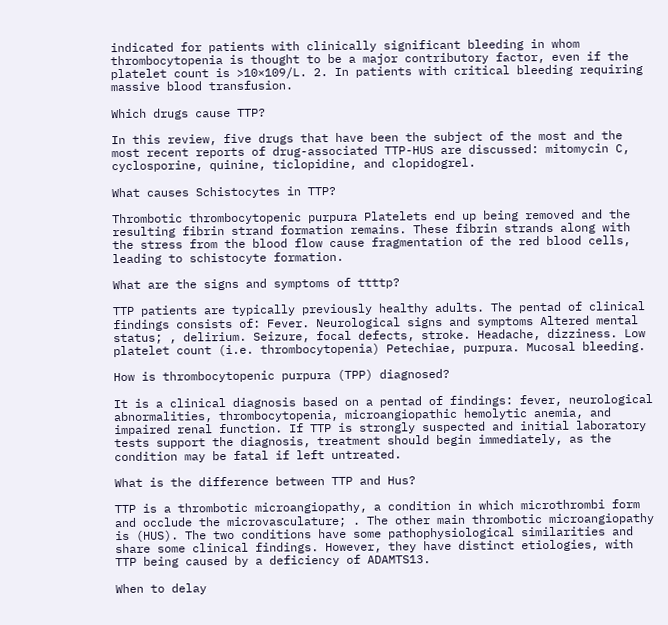indicated for patients with clinically significant bleeding in whom thrombocytopenia is thought to be a major contributory factor, even if the platelet count is >10×109/L. 2. In patients with critical bleeding requiring massive blood transfusion.

Which drugs cause TTP?

In this review, five drugs that have been the subject of the most and the most recent reports of drug-associated TTP-HUS are discussed: mitomycin C, cyclosporine, quinine, ticlopidine, and clopidogrel.

What causes Schistocytes in TTP?

Thrombotic thrombocytopenic purpura Platelets end up being removed and the resulting fibrin strand formation remains. These fibrin strands along with the stress from the blood flow cause fragmentation of the red blood cells, leading to schistocyte formation.

What are the signs and symptoms of ttttp?

TTP patients are typically previously healthy adults. The pentad of clinical findings consists of: Fever. Neurological signs and symptoms Altered mental status; , delirium. Seizure, focal defects, stroke. Headache, dizziness. Low platelet count (i.e. thrombocytopenia) Petechiae, purpura. Mucosal bleeding.

How is thrombocytopenic purpura (TPP) diagnosed?

It is a clinical diagnosis based on a pentad of findings: fever, neurological abnormalities, thrombocytopenia, microangiopathic hemolytic anemia, and impaired renal function. If TTP is strongly suspected and initial laboratory tests support the diagnosis, treatment should begin immediately, as the condition may be fatal if left untreated.

What is the difference between TTP and Hus?

TTP is a thrombotic microangiopathy, a condition in which microthrombi form and occlude the microvasculature; . The other main thrombotic microangiopathy is (HUS). The two conditions have some pathophysiological similarities and share some clinical findings. However, they have distinct etiologies, with TTP being caused by a deficiency of ADAMTS13.

When to delay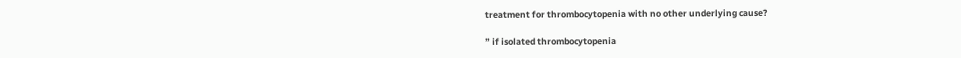treatment for thrombocytopenia with no other underlying cause?

” if isolated thrombocytopenia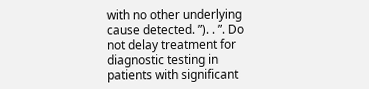with no other underlying cause detected. ”). . ”. Do not delay treatment for diagnostic testing in patients with significant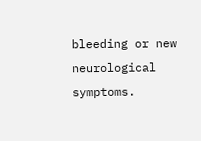bleeding or new neurological symptoms.